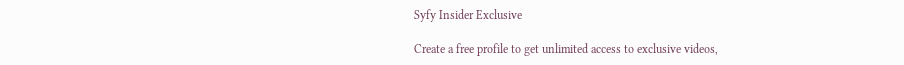Syfy Insider Exclusive

Create a free profile to get unlimited access to exclusive videos,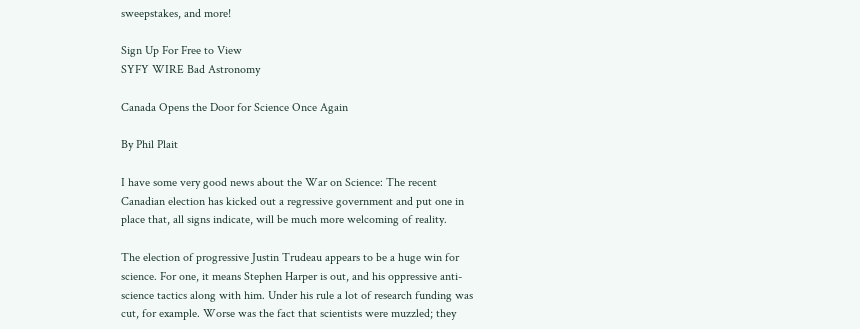sweepstakes, and more!

Sign Up For Free to View
SYFY WIRE Bad Astronomy

Canada Opens the Door for Science Once Again

By Phil Plait

I have some very good news about the War on Science: The recent Canadian election has kicked out a regressive government and put one in place that, all signs indicate, will be much more welcoming of reality.

The election of progressive Justin Trudeau appears to be a huge win for science. For one, it means Stephen Harper is out, and his oppressive anti-science tactics along with him. Under his rule a lot of research funding was cut, for example. Worse was the fact that scientists were muzzled; they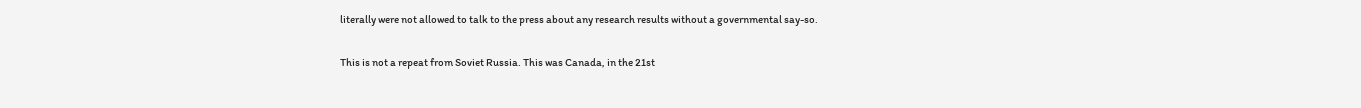literally were not allowed to talk to the press about any research results without a governmental say-so.

This is not a repeat from Soviet Russia. This was Canada, in the 21st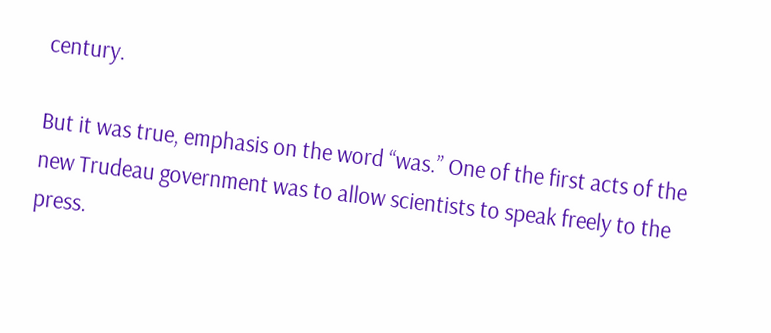century.

But it was true, emphasis on the word “was.” One of the first acts of the new Trudeau government was to allow scientists to speak freely to the press.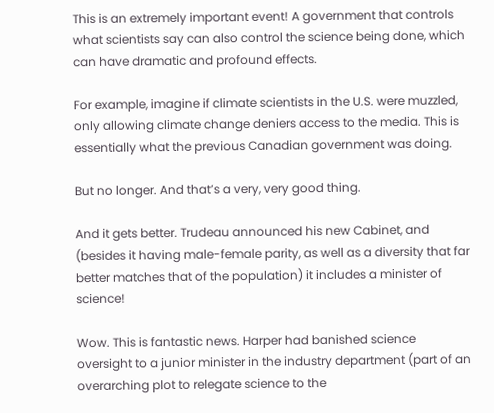This is an extremely important event! A government that controls what scientists say can also control the science being done, which can have dramatic and profound effects.

For example, imagine if climate scientists in the U.S. were muzzled, only allowing climate change deniers access to the media. This is essentially what the previous Canadian government was doing.

But no longer. And that’s a very, very good thing.

And it gets better. Trudeau announced his new Cabinet, and (besides it having male-female parity, as well as a diversity that far better matches that of the population) it includes a minister of science!

Wow. This is fantastic news. Harper had banished science oversight to a junior minister in the industry department (part of an overarching plot to relegate science to the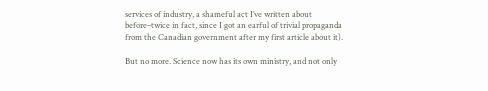services of industry, a shameful act I’ve written about before–twice in fact, since I got an earful of trivial propaganda from the Canadian government after my first article about it).

But no more. Science now has its own ministry, and not only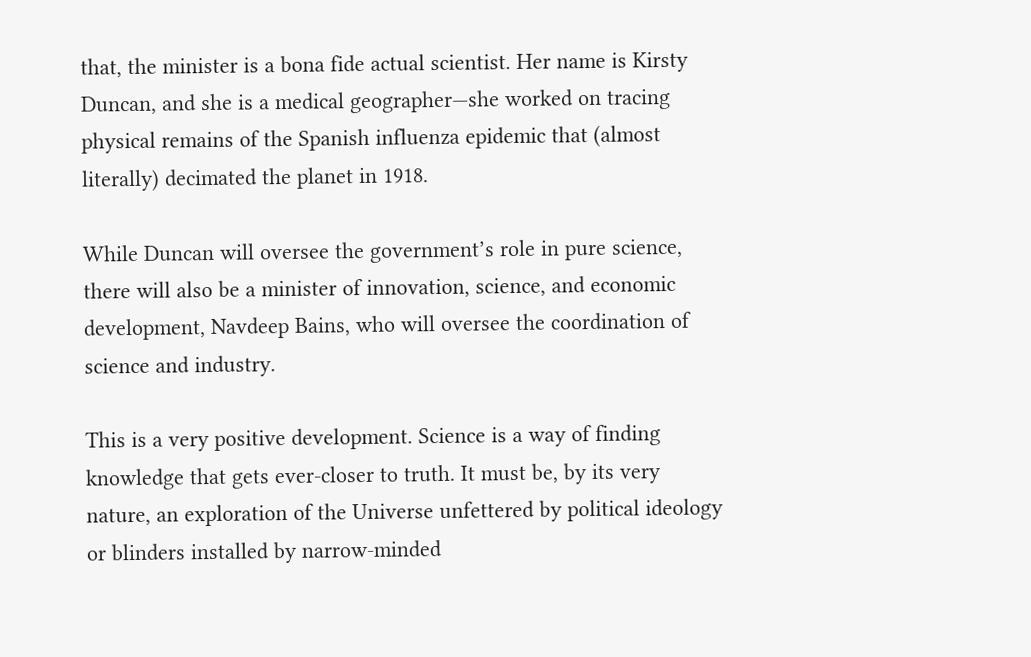that, the minister is a bona fide actual scientist. Her name is Kirsty Duncan, and she is a medical geographer—she worked on tracing physical remains of the Spanish influenza epidemic that (almost literally) decimated the planet in 1918.

While Duncan will oversee the government’s role in pure science, there will also be a minister of innovation, science, and economic development, Navdeep Bains, who will oversee the coordination of science and industry.

This is a very positive development. Science is a way of finding knowledge that gets ever-closer to truth. It must be, by its very nature, an exploration of the Universe unfettered by political ideology or blinders installed by narrow-minded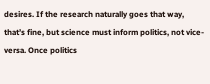desires. If the research naturally goes that way, that’s fine, but science must inform politics, not vice-versa. Once politics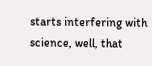starts interfering with science, well, that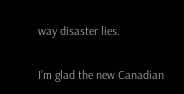way disaster lies.

I’m glad the new Canadian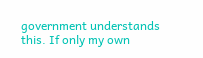government understands this. If only my own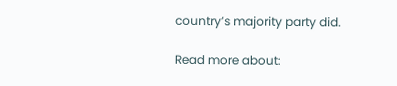country’s majority party did.

Read more about: